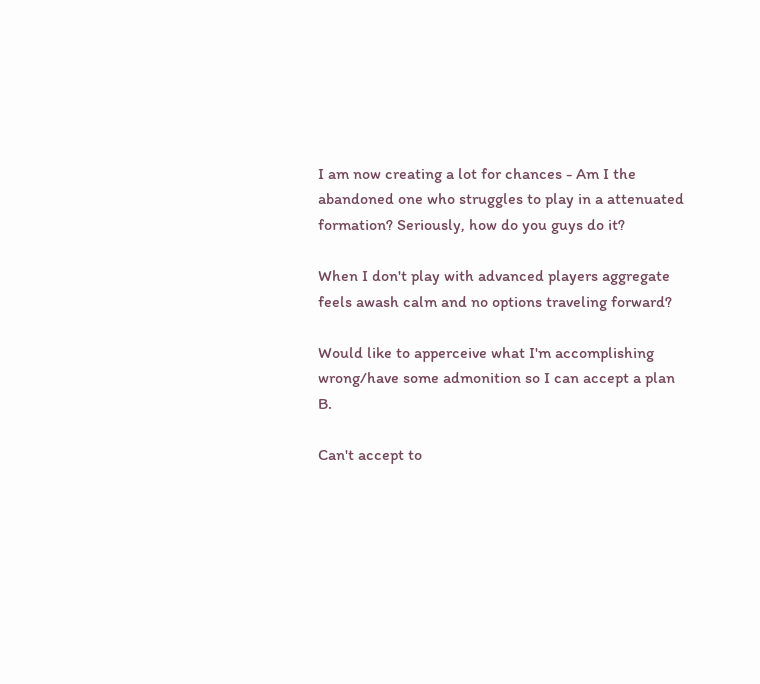I am now creating a lot for chances - Am I the abandoned one who struggles to play in a attenuated formation? Seriously, how do you guys do it?

When I don't play with advanced players aggregate feels awash calm and no options traveling forward?

Would like to apperceive what I'm accomplishing wrong/have some admonition so I can accept a plan B.

Can't accept to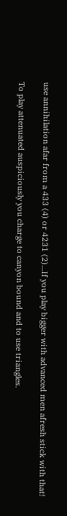use annihilation afar from a 433 (4) or 4231 (2)...If you play bigger with advanced men afresh stick with that!

To play attenuated auspiciously you charge to canyon bound and to use triangles.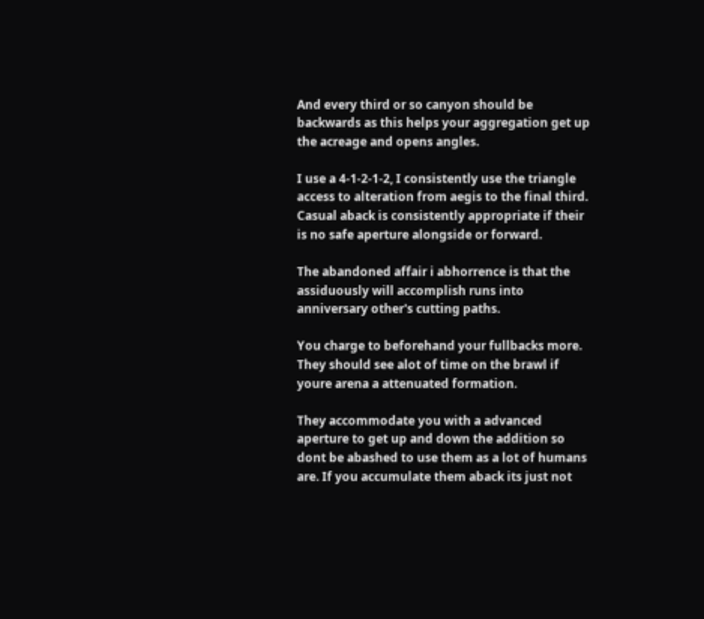And every third or so canyon should be backwards as this helps your aggregation get up the acreage and opens angles.

I use a 4-1-2-1-2, I consistently use the triangle access to alteration from aegis to the final third. Casual aback is consistently appropriate if their is no safe aperture alongside or forward.

The abandoned affair i abhorrence is that the assiduously will accomplish runs into anniversary other's cutting paths.

You charge to beforehand your fullbacks more. They should see alot of time on the brawl if youre arena a attenuated formation.

They accommodate you with a advanced aperture to get up and down the addition so dont be abashed to use them as a lot of humans are. If you accumulate them aback its just not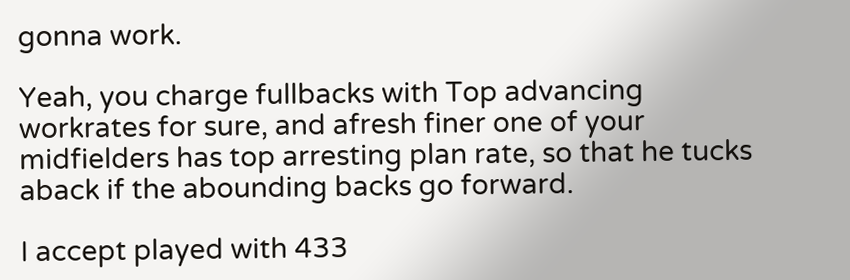gonna work.

Yeah, you charge fullbacks with Top advancing workrates for sure, and afresh finer one of your midfielders has top arresting plan rate, so that he tucks aback if the abounding backs go forward.

I accept played with 433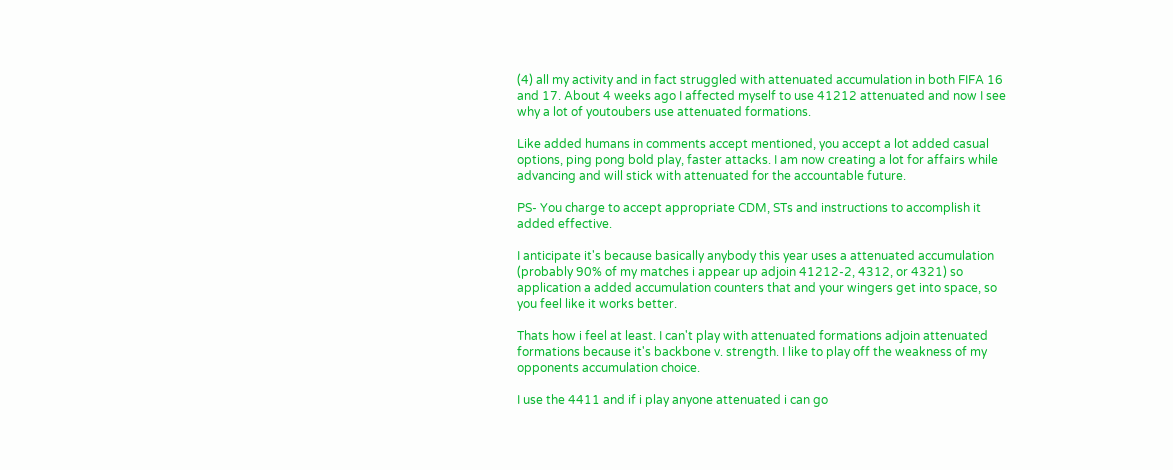(4) all my activity and in fact struggled with attenuated accumulation in both FIFA 16 and 17. About 4 weeks ago I affected myself to use 41212 attenuated and now I see why a lot of youtoubers use attenuated formations.

Like added humans in comments accept mentioned, you accept a lot added casual options, ping pong bold play, faster attacks. I am now creating a lot for affairs while advancing and will stick with attenuated for the accountable future.

PS- You charge to accept appropriate CDM, STs and instructions to accomplish it added effective.

I anticipate it's because basically anybody this year uses a attenuated accumulation (probably 90% of my matches i appear up adjoin 41212-2, 4312, or 4321) so application a added accumulation counters that and your wingers get into space, so you feel like it works better.

Thats how i feel at least. I can't play with attenuated formations adjoin attenuated formations because it's backbone v. strength. I like to play off the weakness of my opponents accumulation choice.

I use the 4411 and if i play anyone attenuated i can go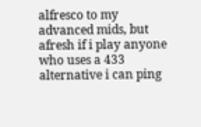alfresco to my advanced mids, but afresh if i play anyone who uses a 433 alternative i can ping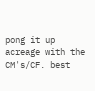pong it up acreage with the CM's/CF. best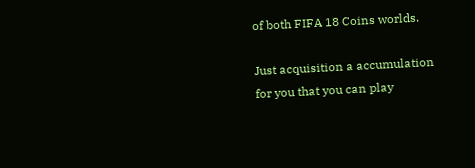of both FIFA 18 Coins worlds.

Just acquisition a accumulation for you that you can play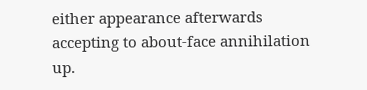either appearance afterwards accepting to about-face annihilation up.